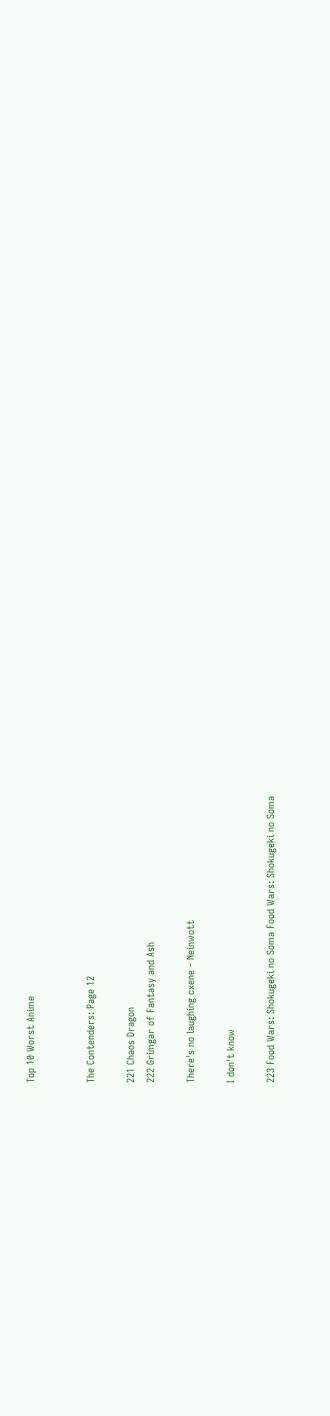Top 10 Worst Anime


The Contenders: Page 12

221 Chaos Dragon
222 Grimgar of Fantasy and Ash

There's no laughing cxene - Neinwott

I don't know

223 Food Wars: Shokugeki no Soma Food Wars: Shokugeki no Soma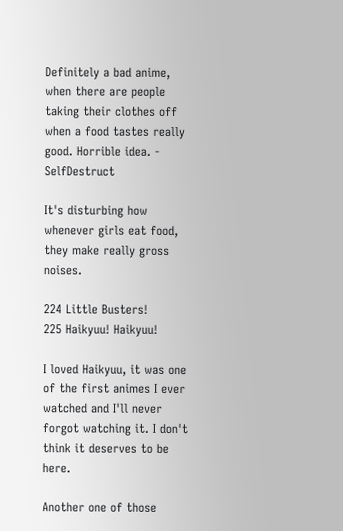Definitely a bad anime, when there are people taking their clothes off when a food tastes really good. Horrible idea. - SelfDestruct

It's disturbing how whenever girls eat food, they make really gross noises.

224 Little Busters!
225 Haikyuu! Haikyuu!

I loved Haikyuu, it was one of the first animes I ever watched and I'll never forgot watching it. I don't think it deserves to be here.

Another one of those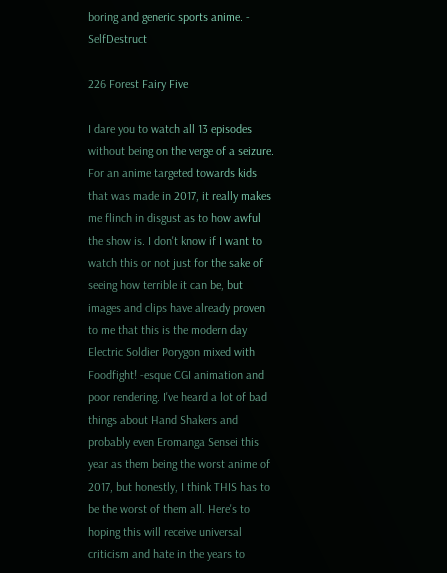boring and generic sports anime. - SelfDestruct

226 Forest Fairy Five

I dare you to watch all 13 episodes without being on the verge of a seizure. For an anime targeted towards kids that was made in 2017, it really makes me flinch in disgust as to how awful the show is. I don't know if I want to watch this or not just for the sake of seeing how terrible it can be, but images and clips have already proven to me that this is the modern day Electric Soldier Porygon mixed with Foodfight! -esque CGI animation and poor rendering. I've heard a lot of bad things about Hand Shakers and probably even Eromanga Sensei this year as them being the worst anime of 2017, but honestly, I think THIS has to be the worst of them all. Here's to hoping this will receive universal criticism and hate in the years to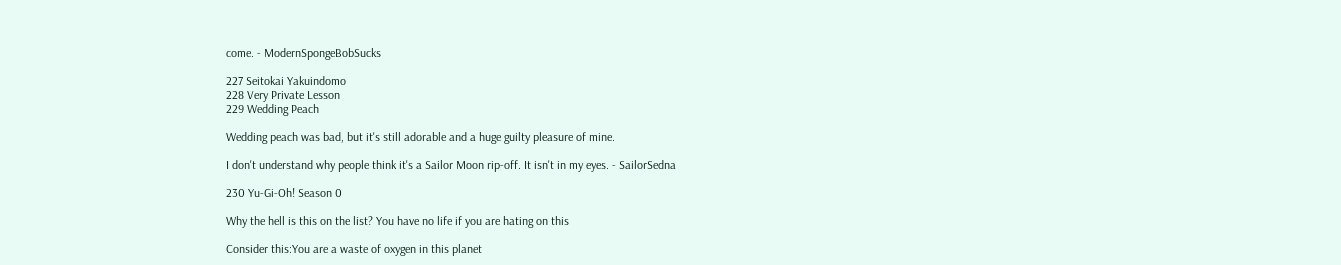come. - ModernSpongeBobSucks

227 Seitokai Yakuindomo
228 Very Private Lesson
229 Wedding Peach

Wedding peach was bad, but it's still adorable and a huge guilty pleasure of mine.

I don't understand why people think it's a Sailor Moon rip-off. It isn't in my eyes. - SailorSedna

230 Yu-Gi-Oh! Season 0

Why the hell is this on the list? You have no life if you are hating on this

Consider this:You are a waste of oxygen in this planet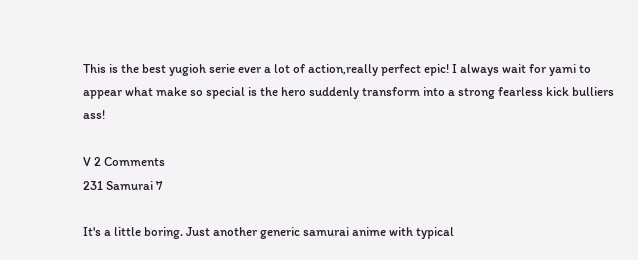This is the best yugioh serie ever a lot of action,really perfect epic! I always wait for yami to appear what make so special is the hero suddenly transform into a strong fearless kick bulliers ass!

V 2 Comments
231 Samurai 7

It's a little boring. Just another generic samurai anime with typical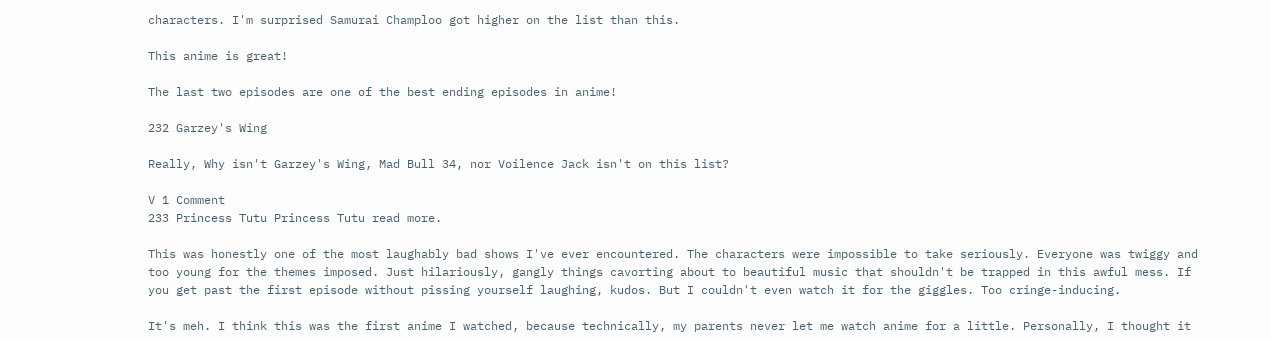characters. I'm surprised Samurai Champloo got higher on the list than this.

This anime is great!

The last two episodes are one of the best ending episodes in anime!

232 Garzey's Wing

Really, Why isn't Garzey's Wing, Mad Bull 34, nor Voilence Jack isn't on this list?

V 1 Comment
233 Princess Tutu Princess Tutu read more.

This was honestly one of the most laughably bad shows I've ever encountered. The characters were impossible to take seriously. Everyone was twiggy and too young for the themes imposed. Just hilariously, gangly things cavorting about to beautiful music that shouldn't be trapped in this awful mess. If you get past the first episode without pissing yourself laughing, kudos. But I couldn't even watch it for the giggles. Too cringe-inducing.

It's meh. I think this was the first anime I watched, because technically, my parents never let me watch anime for a little. Personally, I thought it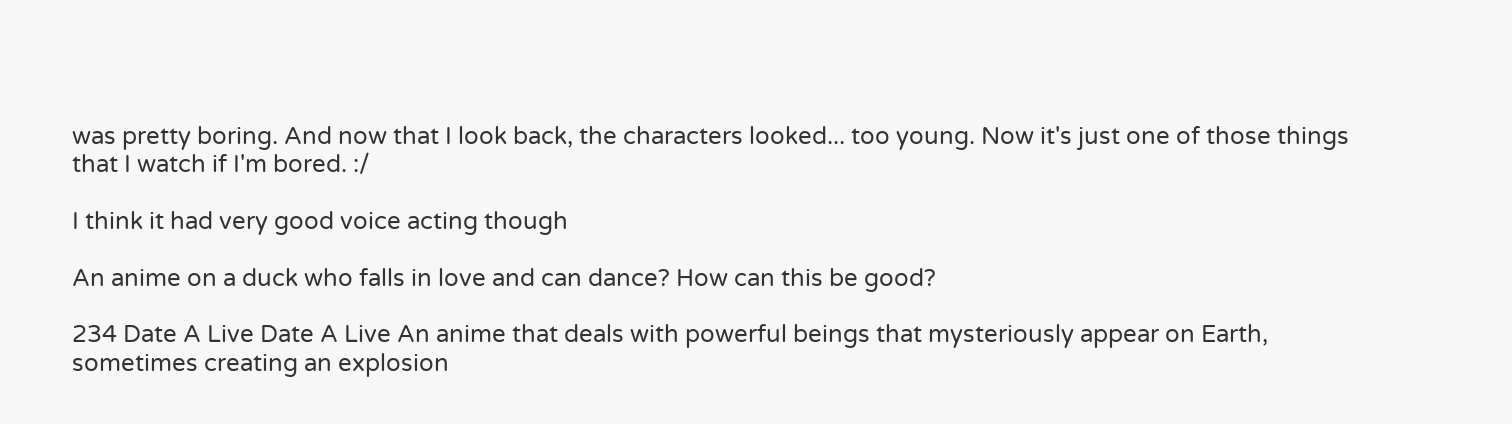was pretty boring. And now that I look back, the characters looked... too young. Now it's just one of those things that I watch if I'm bored. :/

I think it had very good voice acting though

An anime on a duck who falls in love and can dance? How can this be good?

234 Date A Live Date A Live An anime that deals with powerful beings that mysteriously appear on Earth, sometimes creating an explosion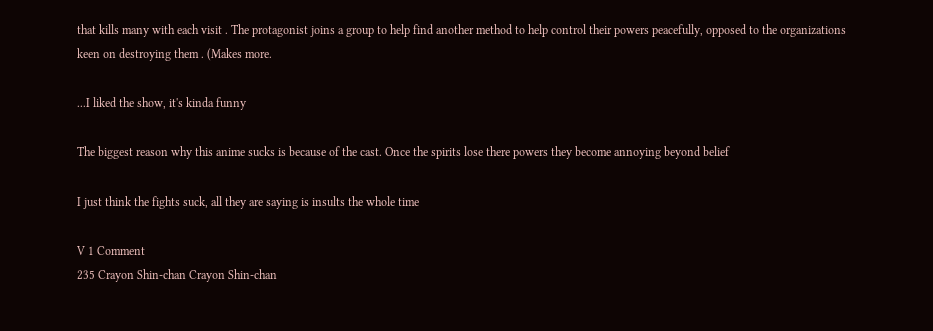that kills many with each visit . The protagonist joins a group to help find another method to help control their powers peacefully, opposed to the organizations keen on destroying them . (Makes more.

...I liked the show, it's kinda funny

The biggest reason why this anime sucks is because of the cast. Once the spirits lose there powers they become annoying beyond belief

I just think the fights suck, all they are saying is insults the whole time

V 1 Comment
235 Crayon Shin-chan Crayon Shin-chan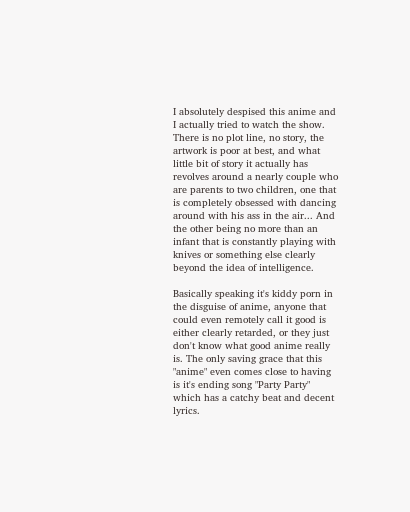I absolutely despised this anime and I actually tried to watch the show. There is no plot line, no story, the artwork is poor at best, and what little bit of story it actually has revolves around a nearly couple who are parents to two children, one that is completely obsessed with dancing around with his ass in the air... And the other being no more than an infant that is constantly playing with knives or something else clearly beyond the idea of intelligence.

Basically speaking it's kiddy porn in the disguise of anime, anyone that could even remotely call it good is either clearly retarded, or they just don't know what good anime really is. The only saving grace that this "anime" even comes close to having is it's ending song "Party Party" which has a catchy beat and decent lyrics.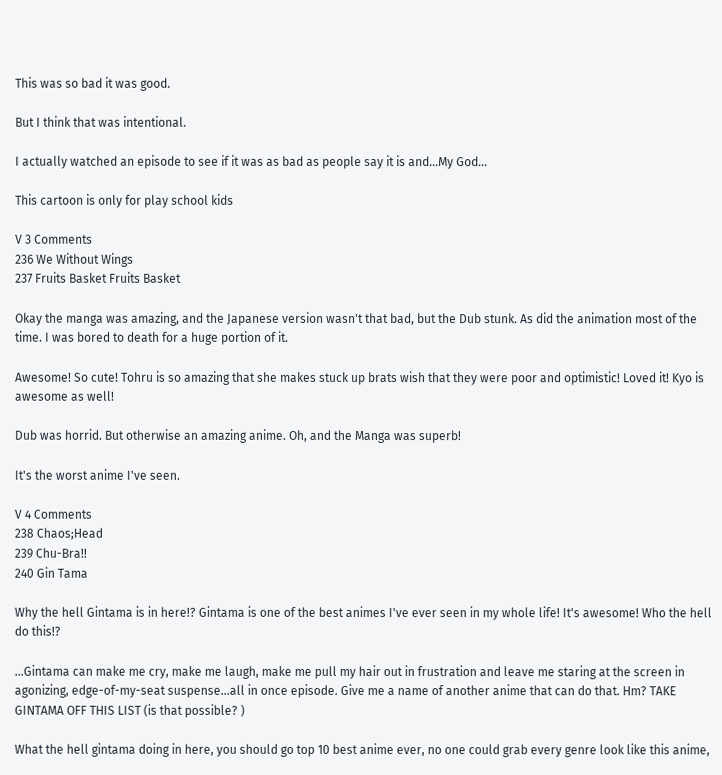This was so bad it was good.

But I think that was intentional.

I actually watched an episode to see if it was as bad as people say it is and...My God...

This cartoon is only for play school kids

V 3 Comments
236 We Without Wings
237 Fruits Basket Fruits Basket

Okay the manga was amazing, and the Japanese version wasn't that bad, but the Dub stunk. As did the animation most of the time. I was bored to death for a huge portion of it.

Awesome! So cute! Tohru is so amazing that she makes stuck up brats wish that they were poor and optimistic! Loved it! Kyo is awesome as well!

Dub was horrid. But otherwise an amazing anime. Oh, and the Manga was superb!

It's the worst anime I've seen.

V 4 Comments
238 Chaos;Head
239 Chu-Bra!!
240 Gin Tama

Why the hell Gintama is in here!? Gintama is one of the best animes I've ever seen in my whole life! It's awesome! Who the hell do this!?

...Gintama can make me cry, make me laugh, make me pull my hair out in frustration and leave me staring at the screen in agonizing, edge-of-my-seat suspense...all in once episode. Give me a name of another anime that can do that. Hm? TAKE GINTAMA OFF THIS LIST (is that possible? )

What the hell gintama doing in here, you should go top 10 best anime ever, no one could grab every genre look like this anime,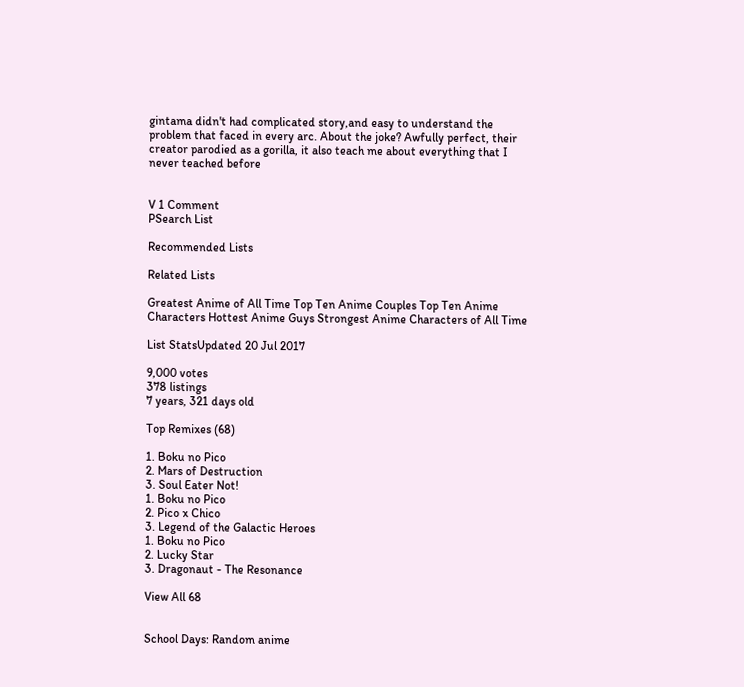gintama didn't had complicated story,and easy to understand the problem that faced in every arc. About the joke? Awfully perfect, their creator parodied as a gorilla, it also teach me about everything that I never teached before


V 1 Comment
PSearch List

Recommended Lists

Related Lists

Greatest Anime of All Time Top Ten Anime Couples Top Ten Anime Characters Hottest Anime Guys Strongest Anime Characters of All Time

List StatsUpdated 20 Jul 2017

9,000 votes
378 listings
7 years, 321 days old

Top Remixes (68)

1. Boku no Pico
2. Mars of Destruction
3. Soul Eater Not!
1. Boku no Pico
2. Pico x Chico
3. Legend of the Galactic Heroes
1. Boku no Pico
2. Lucky Star
3. Dragonaut - The Resonance

View All 68


School Days: Random anime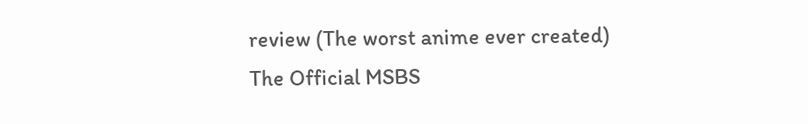review (The worst anime ever created)
The Official MSBS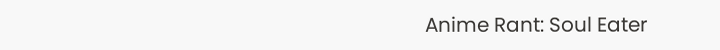Anime Rant: Soul Eater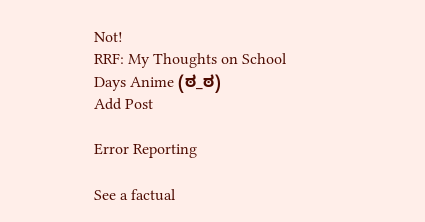Not!
RRF: My Thoughts on School Days Anime (ಠ_ಠ)
Add Post

Error Reporting

See a factual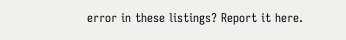error in these listings? Report it here.